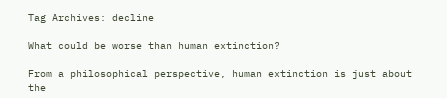Tag Archives: decline

What could be worse than human extinction?

From a philosophical perspective, human extinction is just about the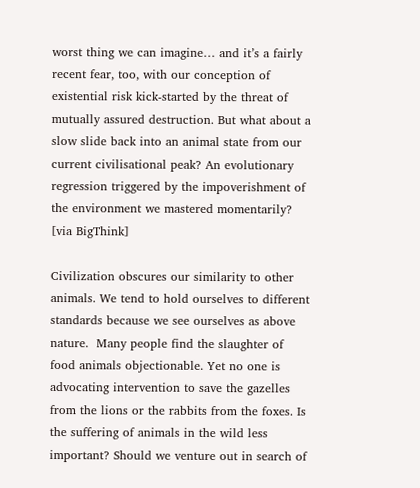worst thing we can imagine… and it’s a fairly recent fear, too, with our conception of existential risk kick-started by the threat of mutually assured destruction. But what about a slow slide back into an animal state from our current civilisational peak? An evolutionary regression triggered by the impoverishment of the environment we mastered momentarily? [via BigThink]

Civilization obscures our similarity to other animals. We tend to hold ourselves to different standards because we see ourselves as above nature.  Many people find the slaughter of food animals objectionable. Yet no one is advocating intervention to save the gazelles from the lions or the rabbits from the foxes. Is the suffering of animals in the wild less important? Should we venture out in search of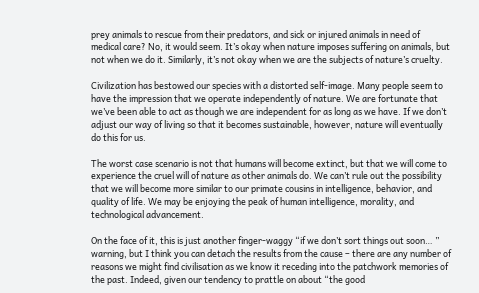prey animals to rescue from their predators, and sick or injured animals in need of medical care? No, it would seem. It’s okay when nature imposes suffering on animals, but not when we do it. Similarly, it’s not okay when we are the subjects of nature’s cruelty.

Civilization has bestowed our species with a distorted self-image. Many people seem to have the impression that we operate independently of nature. We are fortunate that we’ve been able to act as though we are independent for as long as we have. If we don’t adjust our way of living so that it becomes sustainable, however, nature will eventually do this for us.

The worst case scenario is not that humans will become extinct, but that we will come to experience the cruel will of nature as other animals do. We can’t rule out the possibility that we will become more similar to our primate cousins in intelligence, behavior, and quality of life. We may be enjoying the peak of human intelligence, morality, and technological advancement.

On the face of it, this is just another finger-waggy “if we don’t sort things out soon… ” warning, but I think you can detach the results from the cause – there are any number of reasons we might find civilisation as we know it receding into the patchwork memories of the past. Indeed, given our tendency to prattle on about “the good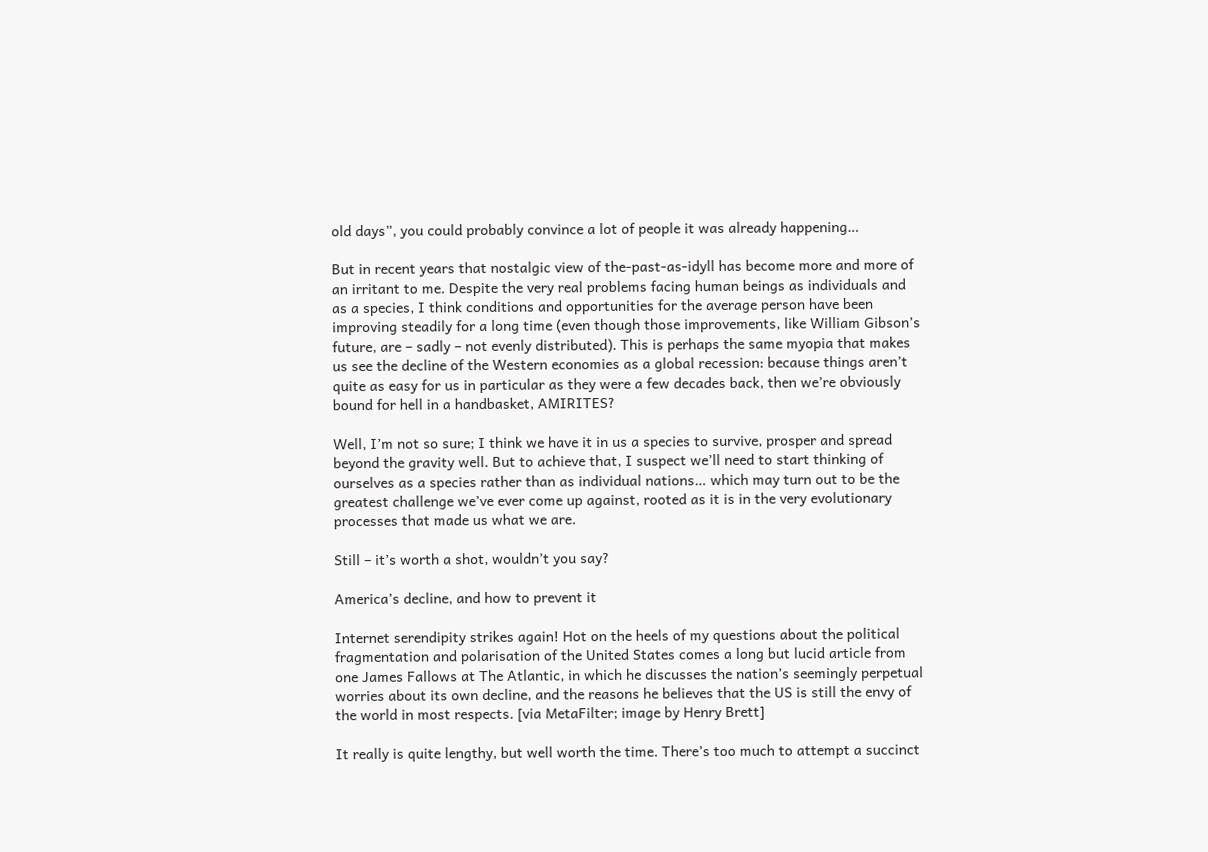old days”, you could probably convince a lot of people it was already happening…

But in recent years that nostalgic view of the-past-as-idyll has become more and more of an irritant to me. Despite the very real problems facing human beings as individuals and as a species, I think conditions and opportunities for the average person have been improving steadily for a long time (even though those improvements, like William Gibson’s future, are – sadly – not evenly distributed). This is perhaps the same myopia that makes us see the decline of the Western economies as a global recession: because things aren’t quite as easy for us in particular as they were a few decades back, then we’re obviously bound for hell in a handbasket, AMIRITES?

Well, I’m not so sure; I think we have it in us a species to survive, prosper and spread beyond the gravity well. But to achieve that, I suspect we’ll need to start thinking of ourselves as a species rather than as individual nations… which may turn out to be the greatest challenge we’ve ever come up against, rooted as it is in the very evolutionary processes that made us what we are.

Still – it’s worth a shot, wouldn’t you say?

America’s decline, and how to prevent it

Internet serendipity strikes again! Hot on the heels of my questions about the political fragmentation and polarisation of the United States comes a long but lucid article from one James Fallows at The Atlantic, in which he discusses the nation’s seemingly perpetual worries about its own decline, and the reasons he believes that the US is still the envy of the world in most respects. [via MetaFilter; image by Henry Brett]

It really is quite lengthy, but well worth the time. There’s too much to attempt a succinct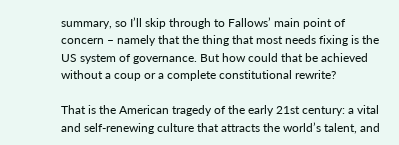summary, so I’ll skip through to Fallows’ main point of concern – namely that the thing that most needs fixing is the US system of governance. But how could that be achieved without a coup or a complete constitutional rewrite?

That is the American tragedy of the early 21st century: a vital and self-renewing culture that attracts the world’s talent, and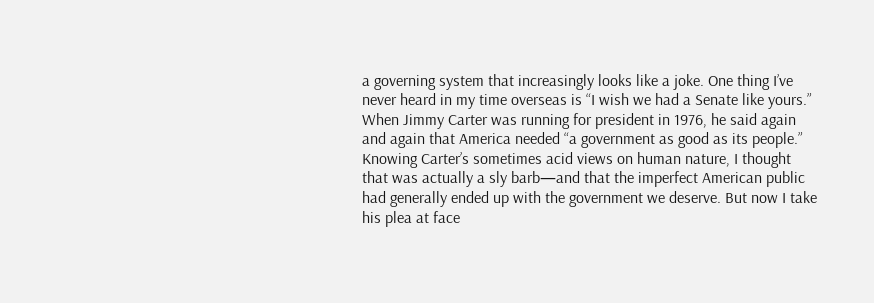a governing system that increasingly looks like a joke. One thing I’ve never heard in my time overseas is “I wish we had a Senate like yours.” When Jimmy Carter was running for president in 1976, he said again and again that America needed “a government as good as its people.” Knowing Carter’s sometimes acid views on human nature, I thought that was actually a sly barb—and that the imperfect American public had generally ended up with the government we deserve. But now I take his plea at face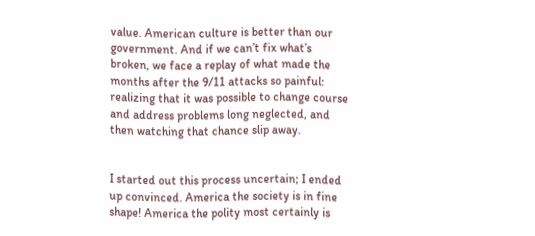value. American culture is better than our government. And if we can’t fix what’s broken, we face a replay of what made the months after the 9/11 attacks so painful: realizing that it was possible to change course and address problems long neglected, and then watching that chance slip away.


I started out this process uncertain; I ended up convinced. America the society is in fine shape! America the polity most certainly is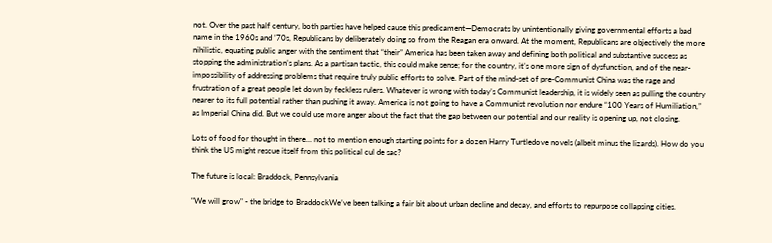not. Over the past half century, both parties have helped cause this predicament—Democrats by unintentionally giving governmental efforts a bad name in the 1960s and ’70s, Republicans by deliberately doing so from the Reagan era onward. At the moment, Republicans are objectively the more nihilistic, equating public anger with the sentiment that “their” America has been taken away and defining both political and substantive success as stopping the administration’s plans. As a partisan tactic, this could make sense; for the country, it’s one more sign of dysfunction, and of the near-impossibility of addressing problems that require truly public efforts to solve. Part of the mind-set of pre-Communist China was the rage and frustration of a great people let down by feckless rulers. Whatever is wrong with today’s Communist leadership, it is widely seen as pulling the country nearer to its full potential rather than pushing it away. America is not going to have a Communist revolution nor endure “100 Years of Humiliation,” as Imperial China did. But we could use more anger about the fact that the gap between our potential and our reality is opening up, not closing.

Lots of food for thought in there… not to mention enough starting points for a dozen Harry Turtledove novels (albeit minus the lizards). How do you think the US might rescue itself from this political cul de sac?

The future is local: Braddock, Pennsylvania

"We will grow" - the bridge to BraddockWe’ve been talking a fair bit about urban decline and decay, and efforts to repurpose collapsing cities.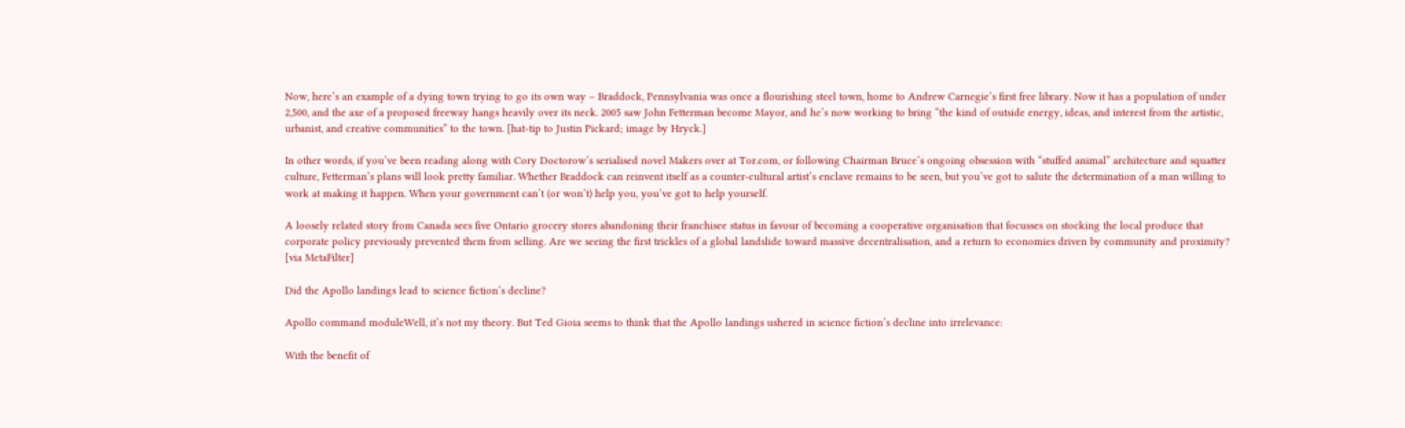Now, here’s an example of a dying town trying to go its own way – Braddock, Pennsylvania was once a flourishing steel town, home to Andrew Carnegie’s first free library. Now it has a population of under 2,500, and the axe of a proposed freeway hangs heavily over its neck. 2005 saw John Fetterman become Mayor, and he’s now working to bring “the kind of outside energy, ideas, and interest from the artistic, urbanist, and creative communities” to the town. [hat-tip to Justin Pickard; image by Hryck.]

In other words, if you’ve been reading along with Cory Doctorow’s serialised novel Makers over at Tor.com, or following Chairman Bruce‘s ongoing obsession with “stuffed animal” architecture and squatter culture, Fetterman’s plans will look pretty familiar. Whether Braddock can reinvent itself as a counter-cultural artist’s enclave remains to be seen, but you’ve got to salute the determination of a man willing to work at making it happen. When your government can’t (or won’t) help you, you’ve got to help yourself.

A loosely related story from Canada sees five Ontario grocery stores abandoning their franchisee status in favour of becoming a cooperative organisation that focusses on stocking the local produce that corporate policy previously prevented them from selling. Are we seeing the first trickles of a global landslide toward massive decentralisation, and a return to economies driven by community and proximity? [via MetaFilter]

Did the Apollo landings lead to science fiction’s decline?

Apollo command moduleWell, it’s not my theory. But Ted Gioia seems to think that the Apollo landings ushered in science fiction’s decline into irrelevance:

With the benefit of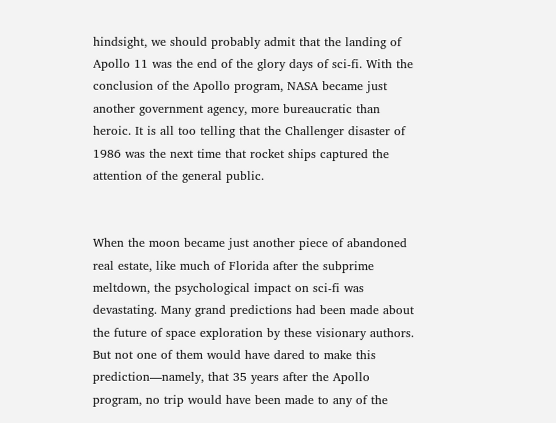hindsight, we should probably admit that the landing of Apollo 11 was the end of the glory days of sci-fi. With the conclusion of the Apollo program, NASA became just another government agency, more bureaucratic than heroic. It is all too telling that the Challenger disaster of 1986 was the next time that rocket ships captured the attention of the general public.


When the moon became just another piece of abandoned real estate, like much of Florida after the subprime meltdown, the psychological impact on sci-fi was devastating. Many grand predictions had been made about the future of space exploration by these visionary authors. But not one of them would have dared to make this prediction—namely, that 35 years after the Apollo program, no trip would have been made to any of the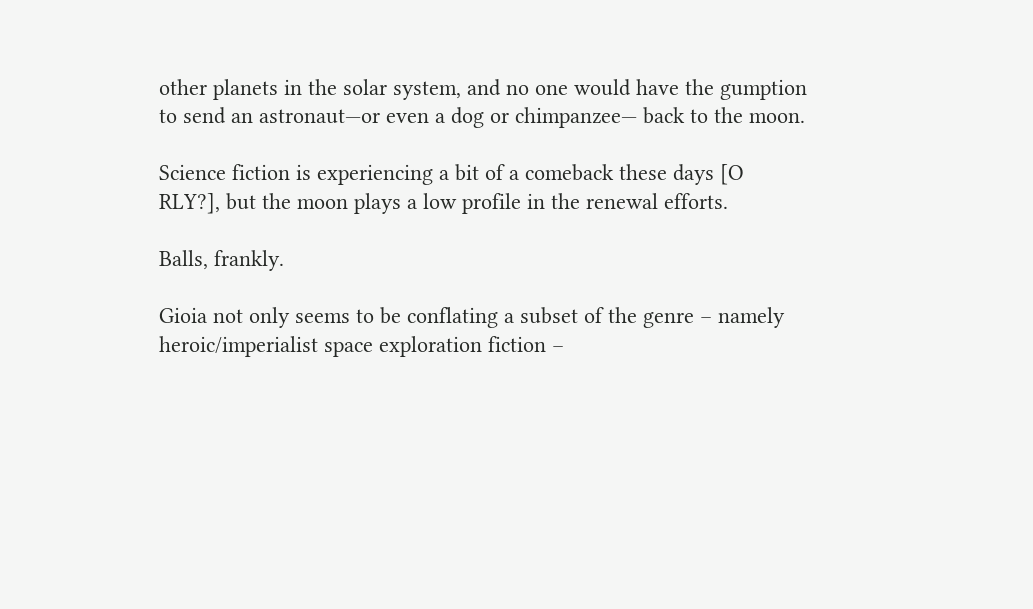other planets in the solar system, and no one would have the gumption to send an astronaut—or even a dog or chimpanzee— back to the moon.

Science fiction is experiencing a bit of a comeback these days [O RLY?], but the moon plays a low profile in the renewal efforts.

Balls, frankly.

Gioia not only seems to be conflating a subset of the genre – namely heroic/imperialist space exploration fiction –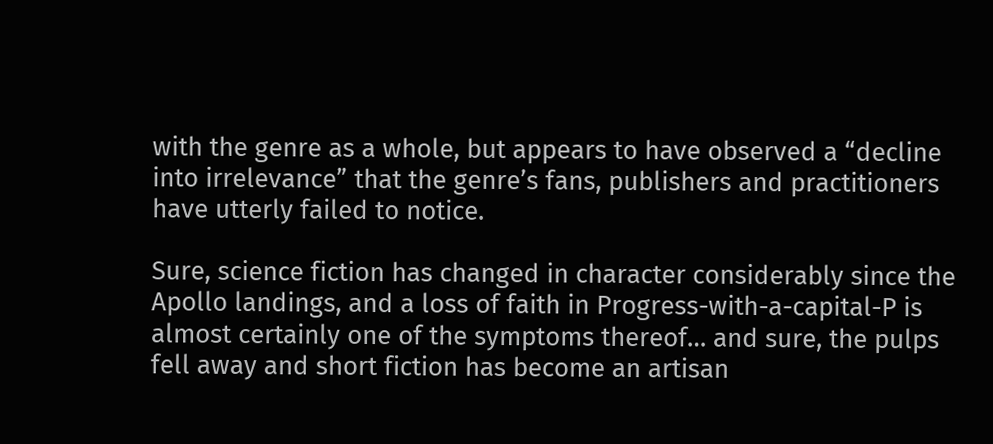with the genre as a whole, but appears to have observed a “decline into irrelevance” that the genre’s fans, publishers and practitioners have utterly failed to notice.

Sure, science fiction has changed in character considerably since the Apollo landings, and a loss of faith in Progress-with-a-capital-P is almost certainly one of the symptoms thereof… and sure, the pulps fell away and short fiction has become an artisan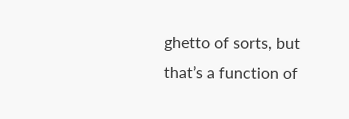ghetto of sorts, but that’s a function of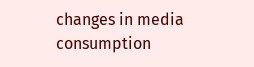changes in media consumption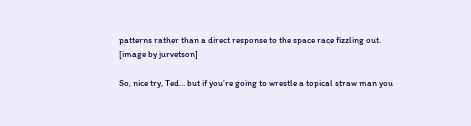patterns rather than a direct response to the space race fizzling out. [image by jurvetson]

So, nice try, Ted… but if you’re going to wrestle a topical straw man you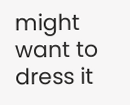might want to dress it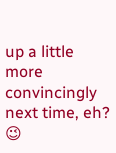up a little more convincingly next time, eh? 😉